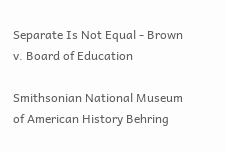Separate Is Not Equal - Brown v. Board of Education

Smithsonian National Museum of American History Behring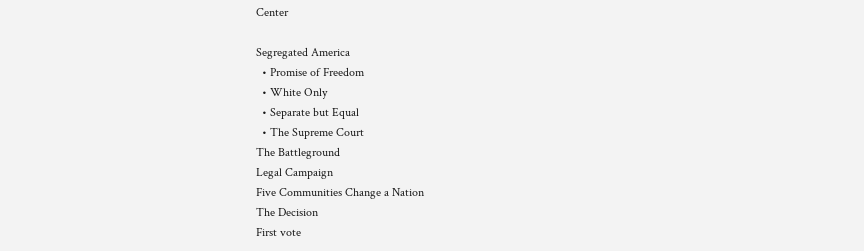Center

Segregated America
  • Promise of Freedom
  • White Only
  • Separate but Equal
  • The Supreme Court
The Battleground
Legal Campaign
Five Communities Change a Nation
The Decision
First vote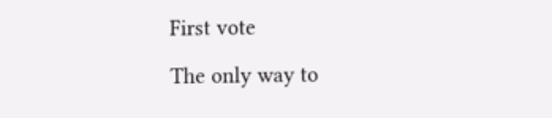First vote

The only way to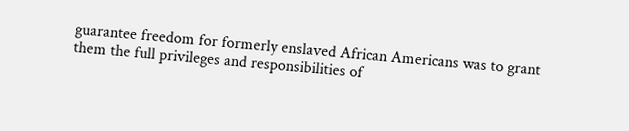guarantee freedom for formerly enslaved African Americans was to grant them the full privileges and responsibilities of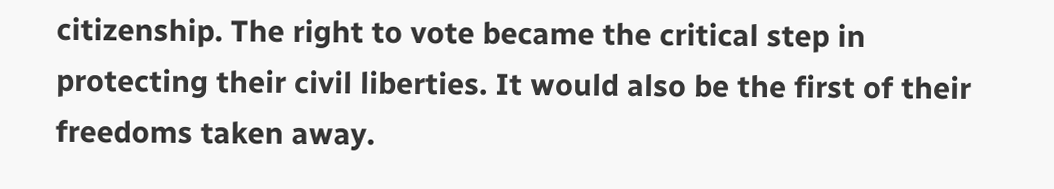citizenship. The right to vote became the critical step in protecting their civil liberties. It would also be the first of their freedoms taken away.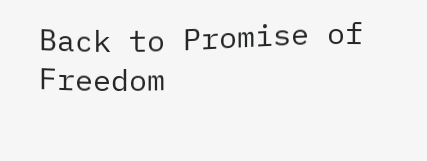Back to Promise of Freedom